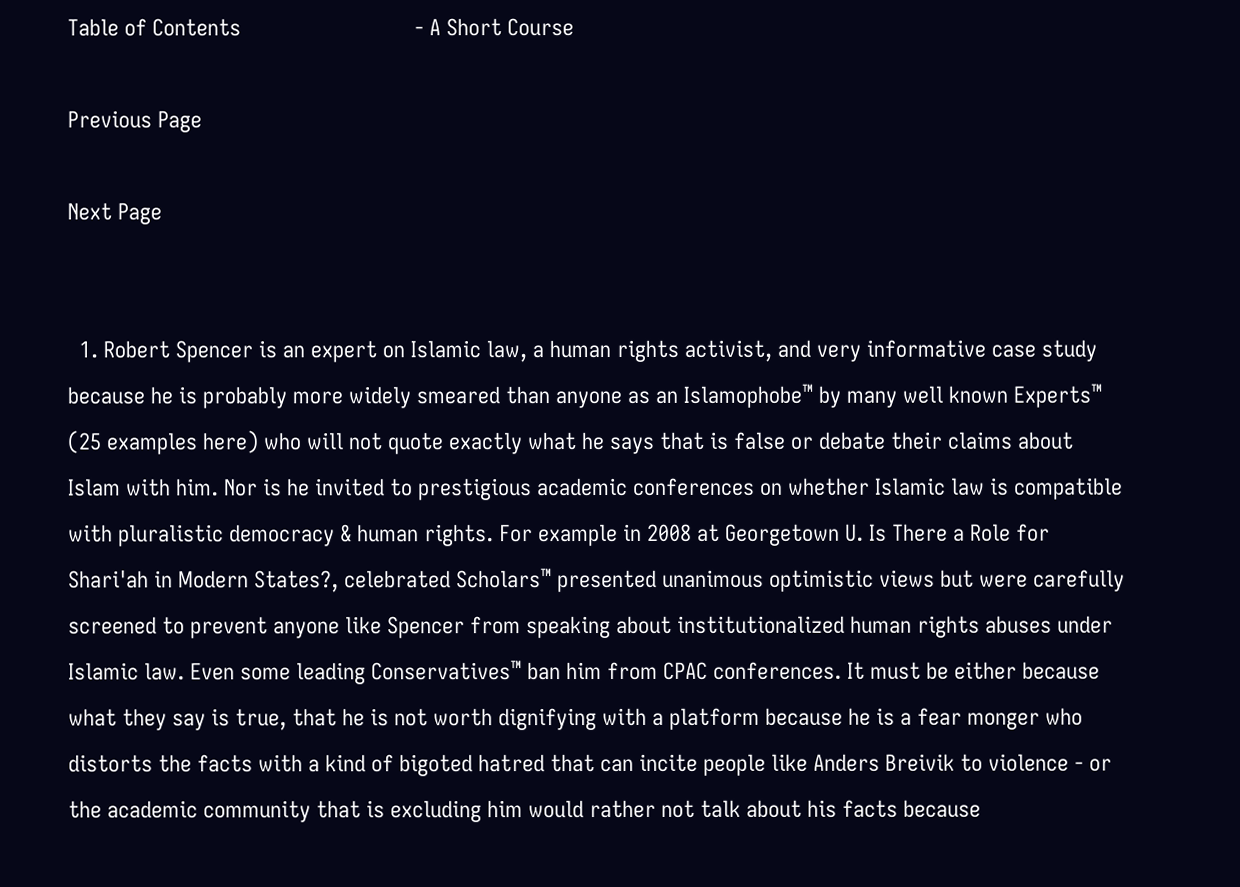Table of Contents                             - A Short Course

Previous Page

Next Page


  1. Robert Spencer is an expert on Islamic law, a human rights activist, and very informative case study because he is probably more widely smeared than anyone as an Islamophobe™ by many well known Experts™ (25 examples here) who will not quote exactly what he says that is false or debate their claims about Islam with him. Nor is he invited to prestigious academic conferences on whether Islamic law is compatible with pluralistic democracy & human rights. For example in 2008 at Georgetown U. Is There a Role for Shari'ah in Modern States?, celebrated Scholars™ presented unanimous optimistic views but were carefully screened to prevent anyone like Spencer from speaking about institutionalized human rights abuses under Islamic law. Even some leading Conservatives™ ban him from CPAC conferences. It must be either because what they say is true, that he is not worth dignifying with a platform because he is a fear monger who distorts the facts with a kind of bigoted hatred that can incite people like Anders Breivik to violence - or the academic community that is excluding him would rather not talk about his facts because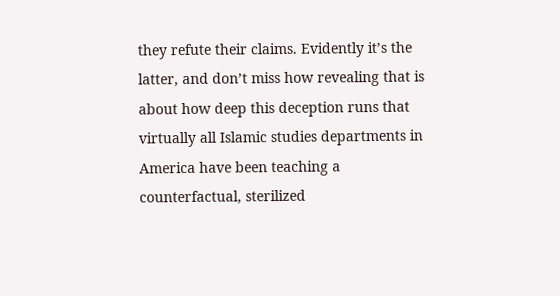they refute their claims. Evidently it’s the latter, and don’t miss how revealing that is about how deep this deception runs that virtually all Islamic studies departments in America have been teaching a counterfactual, sterilized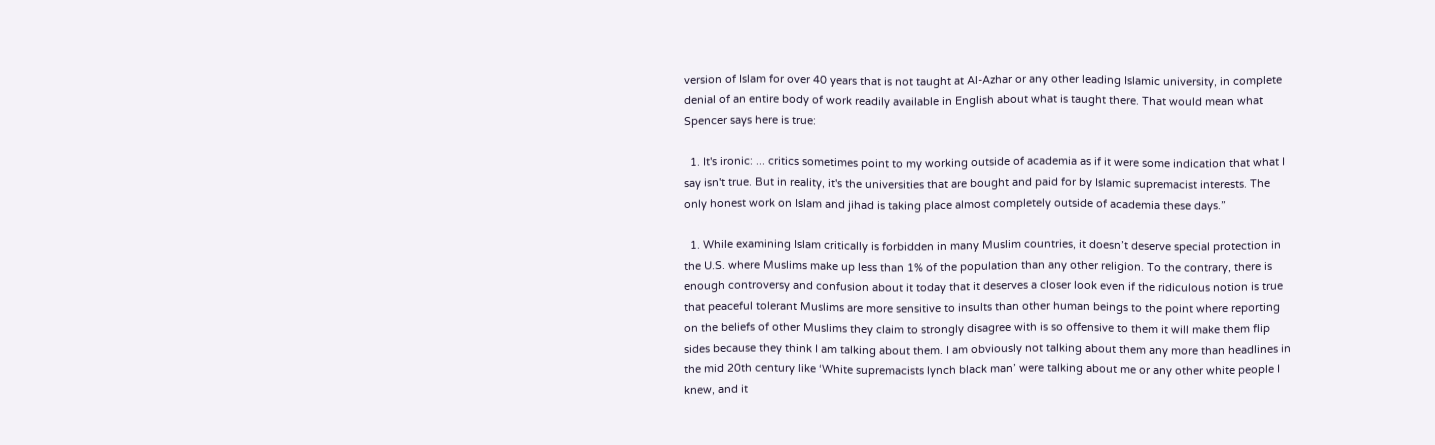version of Islam for over 40 years that is not taught at Al-Azhar or any other leading Islamic university, in complete denial of an entire body of work readily available in English about what is taught there. That would mean what Spencer says here is true:

  1. It's ironic: ... critics sometimes point to my working outside of academia as if it were some indication that what I say isn't true. But in reality, it's the universities that are bought and paid for by Islamic supremacist interests. The only honest work on Islam and jihad is taking place almost completely outside of academia these days.”

  1. While examining Islam critically is forbidden in many Muslim countries, it doesn’t deserve special protection in the U.S. where Muslims make up less than 1% of the population than any other religion. To the contrary, there is enough controversy and confusion about it today that it deserves a closer look even if the ridiculous notion is true that peaceful tolerant Muslims are more sensitive to insults than other human beings to the point where reporting on the beliefs of other Muslims they claim to strongly disagree with is so offensive to them it will make them flip sides because they think I am talking about them. I am obviously not talking about them any more than headlines in the mid 20th century like ‘White supremacists lynch black man’ were talking about me or any other white people I knew, and it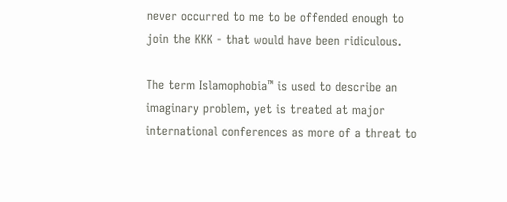never occurred to me to be offended enough to join the KKK - that would have been ridiculous.

The term Islamophobia™ is used to describe an imaginary problem, yet is treated at major international conferences as more of a threat to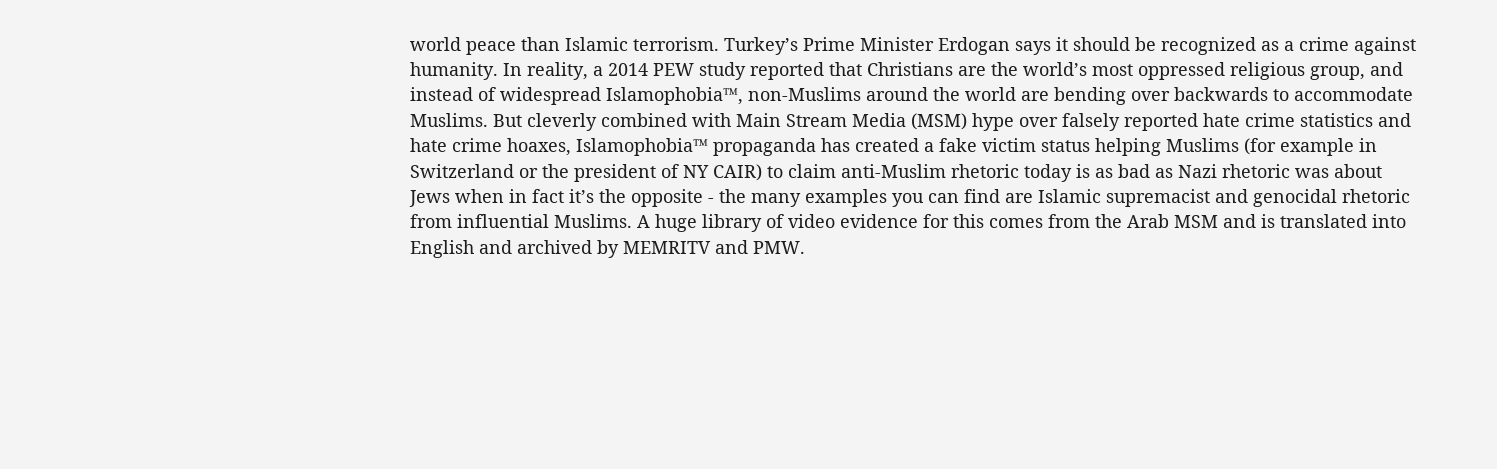world peace than Islamic terrorism. Turkey’s Prime Minister Erdogan says it should be recognized as a crime against humanity. In reality, a 2014 PEW study reported that Christians are the world’s most oppressed religious group, and instead of widespread Islamophobia™, non-Muslims around the world are bending over backwards to accommodate Muslims. But cleverly combined with Main Stream Media (MSM) hype over falsely reported hate crime statistics and hate crime hoaxes, Islamophobia™ propaganda has created a fake victim status helping Muslims (for example in Switzerland or the president of NY CAIR) to claim anti-Muslim rhetoric today is as bad as Nazi rhetoric was about Jews when in fact it’s the opposite - the many examples you can find are Islamic supremacist and genocidal rhetoric from influential Muslims. A huge library of video evidence for this comes from the Arab MSM and is translated into English and archived by MEMRITV and PMW.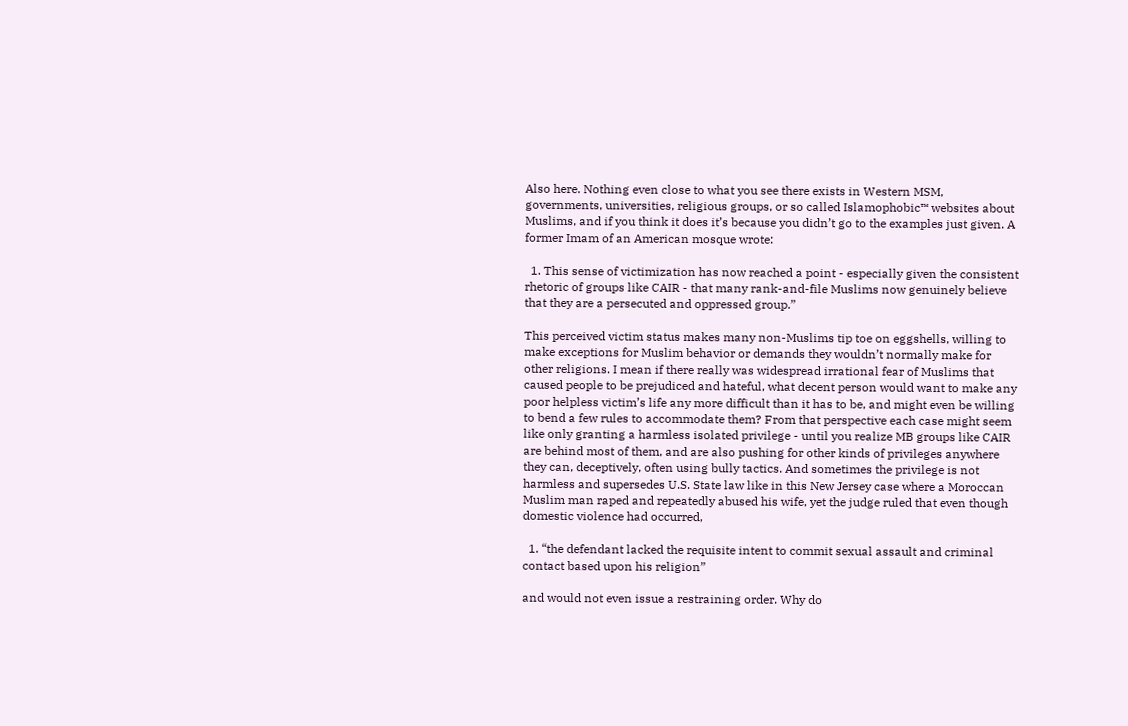Also here. Nothing even close to what you see there exists in Western MSM, governments, universities, religious groups, or so called Islamophobic™ websites about Muslims, and if you think it does it’s because you didn’t go to the examples just given. A former Imam of an American mosque wrote:

  1. This sense of victimization has now reached a point - especially given the consistent rhetoric of groups like CAIR - that many rank-and-file Muslims now genuinely believe that they are a persecuted and oppressed group.”

This perceived victim status makes many non-Muslims tip toe on eggshells, willing to make exceptions for Muslim behavior or demands they wouldn’t normally make for other religions. I mean if there really was widespread irrational fear of Muslims that caused people to be prejudiced and hateful, what decent person would want to make any poor helpless victim’s life any more difficult than it has to be, and might even be willing to bend a few rules to accommodate them? From that perspective each case might seem like only granting a harmless isolated privilege - until you realize MB groups like CAIR are behind most of them, and are also pushing for other kinds of privileges anywhere they can, deceptively, often using bully tactics. And sometimes the privilege is not harmless and supersedes U.S. State law like in this New Jersey case where a Moroccan Muslim man raped and repeatedly abused his wife, yet the judge ruled that even though domestic violence had occurred,

  1. “the defendant lacked the requisite intent to commit sexual assault and criminal contact based upon his religion”

and would not even issue a restraining order. Why do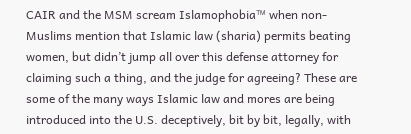CAIR and the MSM scream Islamophobia™ when non-Muslims mention that Islamic law (sharia) permits beating women, but didn’t jump all over this defense attorney for claiming such a thing, and the judge for agreeing? These are some of the many ways Islamic law and mores are being introduced into the U.S. deceptively, bit by bit, legally, with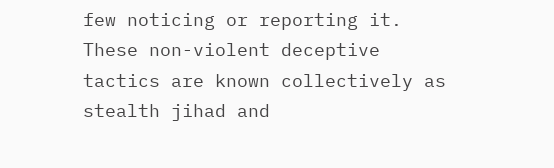few noticing or reporting it. These non-violent deceptive tactics are known collectively as stealth jihad and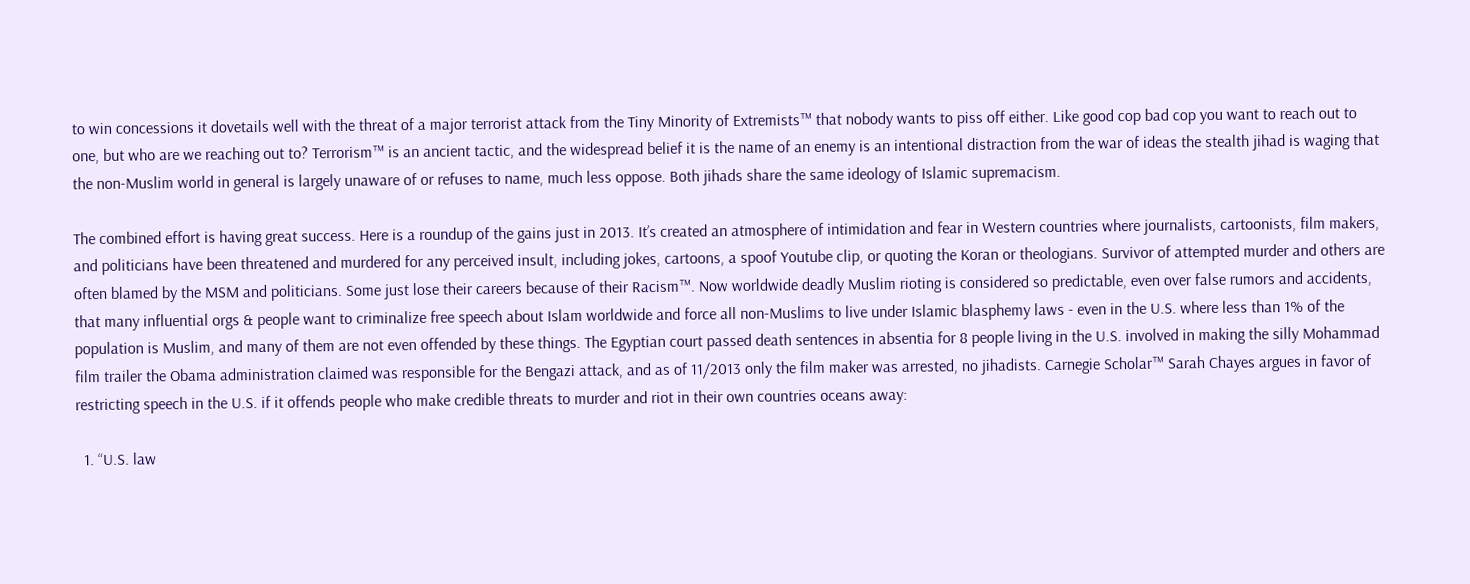to win concessions it dovetails well with the threat of a major terrorist attack from the Tiny Minority of Extremists™ that nobody wants to piss off either. Like good cop bad cop you want to reach out to one, but who are we reaching out to? Terrorism™ is an ancient tactic, and the widespread belief it is the name of an enemy is an intentional distraction from the war of ideas the stealth jihad is waging that the non-Muslim world in general is largely unaware of or refuses to name, much less oppose. Both jihads share the same ideology of Islamic supremacism.

The combined effort is having great success. Here is a roundup of the gains just in 2013. It’s created an atmosphere of intimidation and fear in Western countries where journalists, cartoonists, film makers, and politicians have been threatened and murdered for any perceived insult, including jokes, cartoons, a spoof Youtube clip, or quoting the Koran or theologians. Survivor of attempted murder and others are often blamed by the MSM and politicians. Some just lose their careers because of their Racism™. Now worldwide deadly Muslim rioting is considered so predictable, even over false rumors and accidents, that many influential orgs & people want to criminalize free speech about Islam worldwide and force all non-Muslims to live under Islamic blasphemy laws - even in the U.S. where less than 1% of the population is Muslim, and many of them are not even offended by these things. The Egyptian court passed death sentences in absentia for 8 people living in the U.S. involved in making the silly Mohammad film trailer the Obama administration claimed was responsible for the Bengazi attack, and as of 11/2013 only the film maker was arrested, no jihadists. Carnegie Scholar™ Sarah Chayes argues in favor of restricting speech in the U.S. if it offends people who make credible threats to murder and riot in their own countries oceans away:

  1. “U.S. law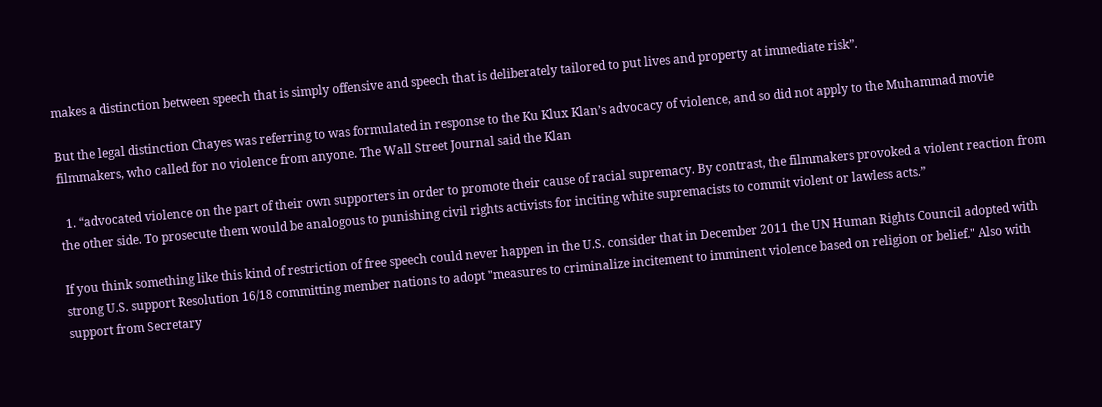makes a distinction between speech that is simply offensive and speech that is deliberately tailored to put lives and property at immediate risk”.

But the legal distinction Chayes was referring to was formulated in response to the Ku Klux Klan’s advocacy of violence, and so did not apply to the Muhammad movie filmmakers, who called for no violence from anyone. The Wall Street Journal said the Klan

  1. “advocated violence on the part of their own supporters in order to promote their cause of racial supremacy. By contrast, the filmmakers provoked a violent reaction from the other side. To prosecute them would be analogous to punishing civil rights activists for inciting white supremacists to commit violent or lawless acts.”

If you think something like this kind of restriction of free speech could never happen in the U.S. consider that in December 2011 the UN Human Rights Council adopted with strong U.S. support Resolution 16/18 committing member nations to adopt "measures to criminalize incitement to imminent violence based on religion or belief." Also with support from Secretary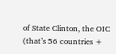of State Clinton, the OIC (that’s 56 countries +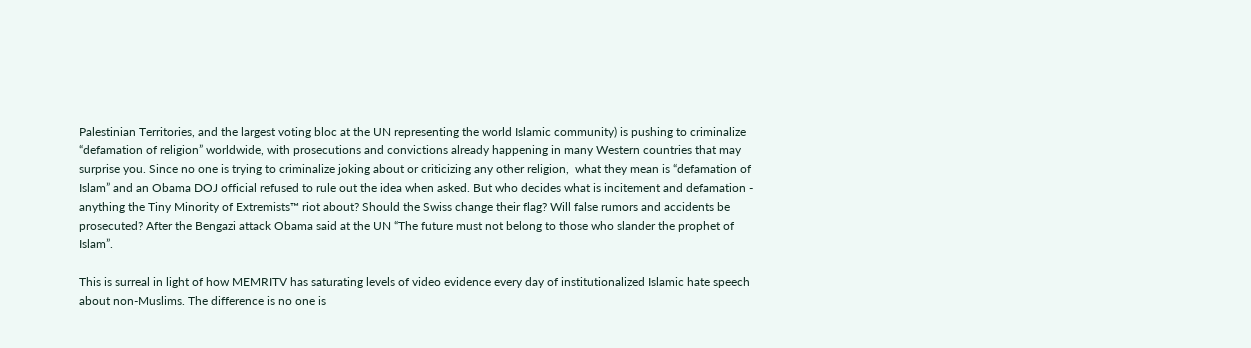Palestinian Territories, and the largest voting bloc at the UN representing the world Islamic community) is pushing to criminalize “defamation of religion” worldwide, with prosecutions and convictions already happening in many Western countries that may surprise you. Since no one is trying to criminalize joking about or criticizing any other religion,  what they mean is “defamation of Islam” and an Obama DOJ official refused to rule out the idea when asked. But who decides what is incitement and defamation - anything the Tiny Minority of Extremists™ riot about? Should the Swiss change their flag? Will false rumors and accidents be prosecuted? After the Bengazi attack Obama said at the UN “The future must not belong to those who slander the prophet of Islam”.

This is surreal in light of how MEMRITV has saturating levels of video evidence every day of institutionalized Islamic hate speech about non-Muslims. The difference is no one is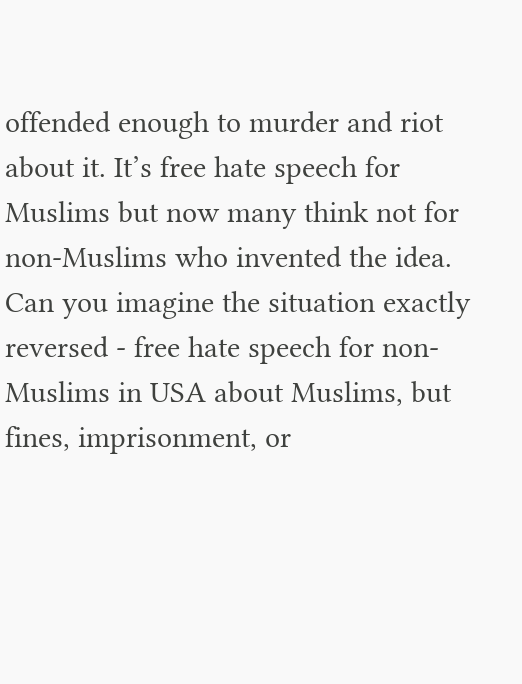offended enough to murder and riot about it. It’s free hate speech for Muslims but now many think not for non-Muslims who invented the idea. Can you imagine the situation exactly reversed - free hate speech for non-Muslims in USA about Muslims, but fines, imprisonment, or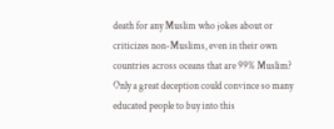death for any Muslim who jokes about or criticizes non-Muslims, even in their own countries across oceans that are 99% Muslim? Only a great deception could convince so many educated people to buy into this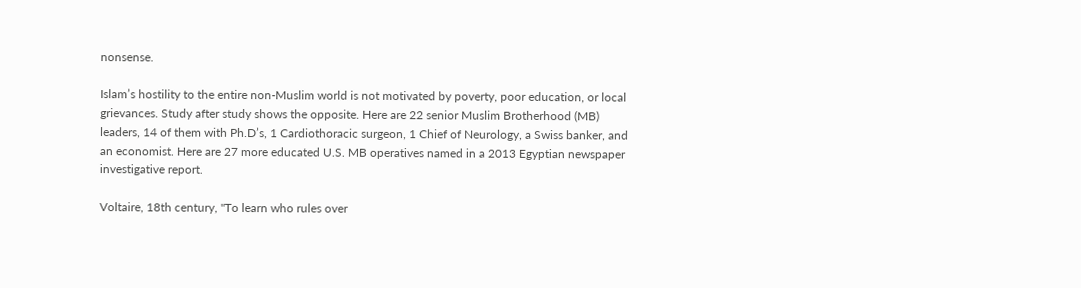nonsense.

Islam’s hostility to the entire non-Muslim world is not motivated by poverty, poor education, or local grievances. Study after study shows the opposite. Here are 22 senior Muslim Brotherhood (MB) leaders, 14 of them with Ph.D’s, 1 Cardiothoracic surgeon, 1 Chief of Neurology, a Swiss banker, and an economist. Here are 27 more educated U.S. MB operatives named in a 2013 Egyptian newspaper investigative report.

Voltaire, 18th century, "To learn who rules over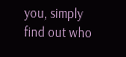you, simply find out who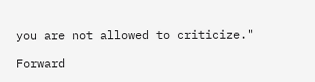you are not allowed to criticize."

Forward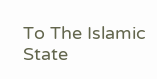To The Islamic State